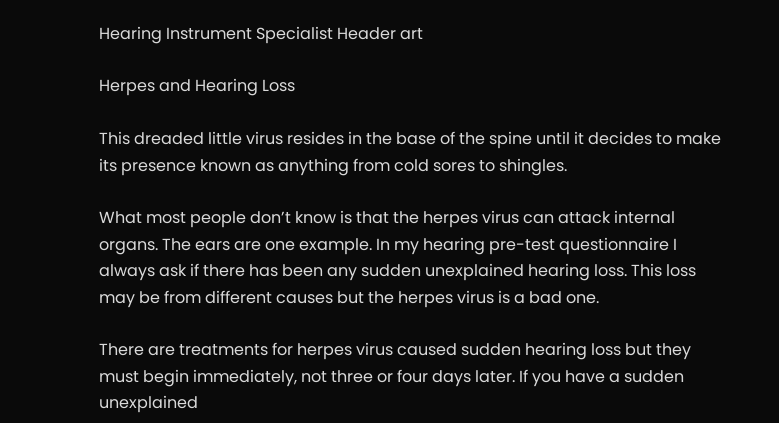Hearing Instrument Specialist Header art

Herpes and Hearing Loss

This dreaded little virus resides in the base of the spine until it decides to make its presence known as anything from cold sores to shingles.

What most people don’t know is that the herpes virus can attack internal organs. The ears are one example. In my hearing pre-test questionnaire I always ask if there has been any sudden unexplained hearing loss. This loss may be from different causes but the herpes virus is a bad one.

There are treatments for herpes virus caused sudden hearing loss but they must begin immediately, not three or four days later. If you have a sudden unexplained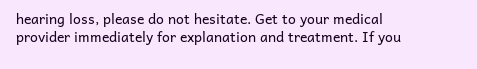hearing loss, please do not hesitate. Get to your medical provider immediately for explanation and treatment. If you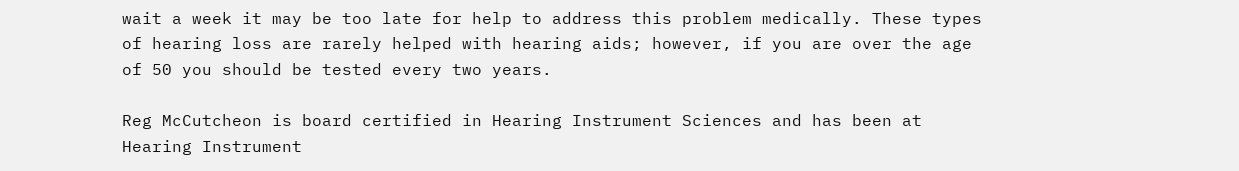wait a week it may be too late for help to address this problem medically. These types of hearing loss are rarely helped with hearing aids; however, if you are over the age of 50 you should be tested every two years.

Reg McCutcheon is board certified in Hearing Instrument Sciences and has been at Hearing Instrument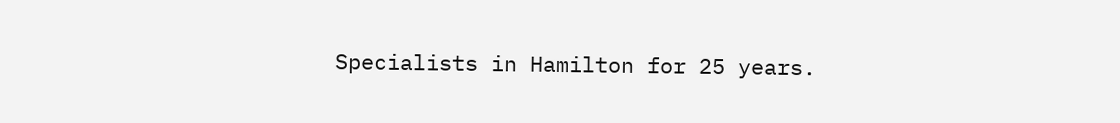Specialists in Hamilton for 25 years.